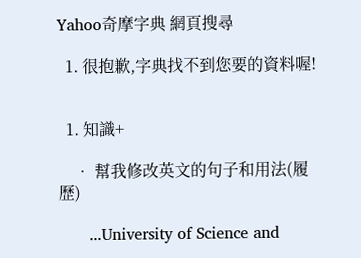Yahoo奇摩字典 網頁搜尋

  1. 很抱歉,字典找不到您要的資料喔!


  1. 知識+

    • 幫我修改英文的句子和用法(履歷)

      ...University of Science and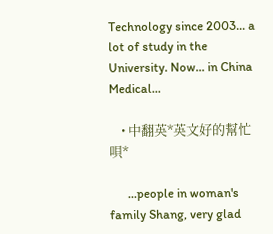Technology since 2003... a lot of study in the University. Now... in China Medical...

    • 中翻英*英文好的幫忙唄*

      ...people in woman's family Shang, very glad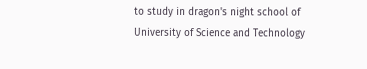to study in dragon's night school of University of Science and Technology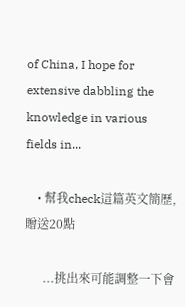of China, I hope for extensive dabbling the knowledge in various fields in...

    • 幫我check這篇英文簡歷,贈送20點

      ...挑出來可能調整一下會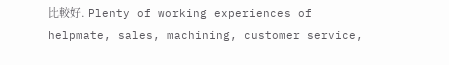比較好. Plenty of working experiences of helpmate, sales, machining, customer service,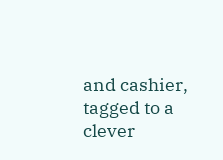and cashier, tagged to a clever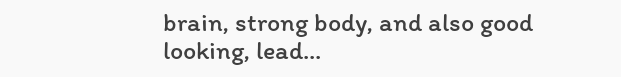brain, strong body, and also good looking, lead...